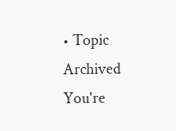• Topic Archived
You're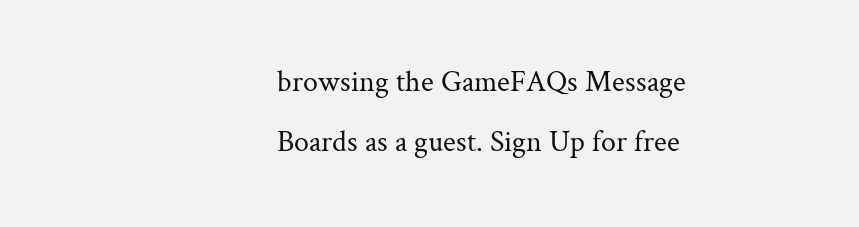browsing the GameFAQs Message Boards as a guest. Sign Up for free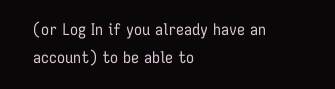(or Log In if you already have an account) to be able to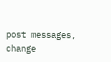post messages, change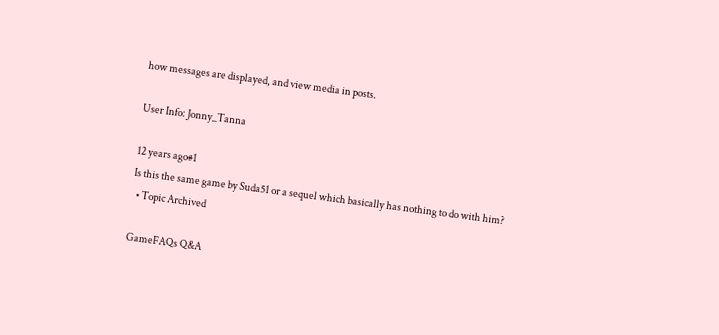how messages are displayed, and view media in posts.

User Info: Jonny_Tanna

12 years ago#1
Is this the same game by Suda51 or a sequel which basically has nothing to do with him?
  • Topic Archived

GameFAQs Q&A